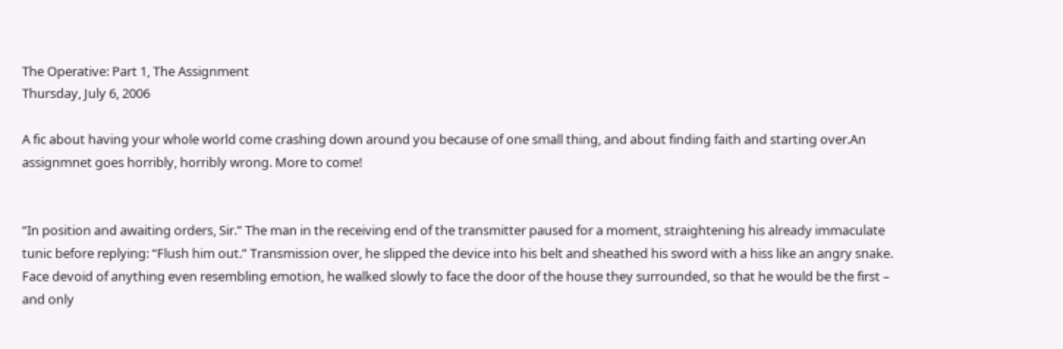The Operative: Part 1, The Assignment
Thursday, July 6, 2006

A fic about having your whole world come crashing down around you because of one small thing, and about finding faith and starting over.An assignmnet goes horribly, horribly wrong. More to come!


“In position and awaiting orders, Sir.” The man in the receiving end of the transmitter paused for a moment, straightening his already immaculate tunic before replying: “Flush him out.” Transmission over, he slipped the device into his belt and sheathed his sword with a hiss like an angry snake. Face devoid of anything even resembling emotion, he walked slowly to face the door of the house they surrounded, so that he would be the first – and only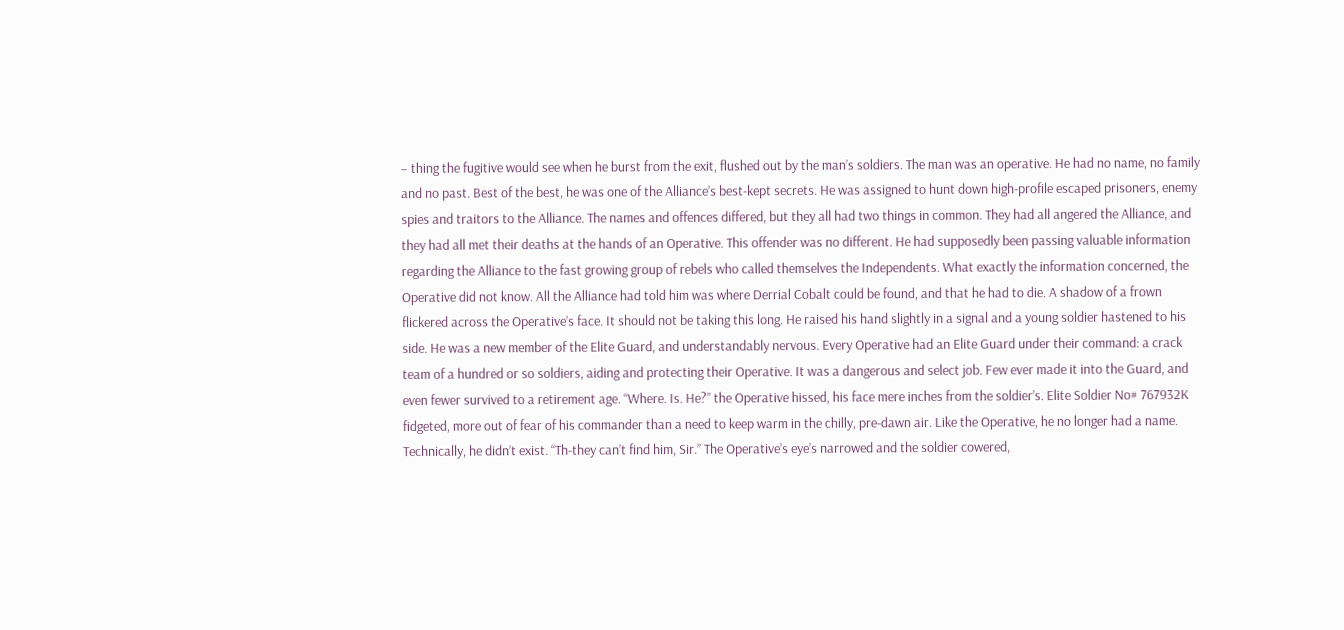– thing the fugitive would see when he burst from the exit, flushed out by the man’s soldiers. The man was an operative. He had no name, no family and no past. Best of the best, he was one of the Alliance’s best-kept secrets. He was assigned to hunt down high-profile escaped prisoners, enemy spies and traitors to the Alliance. The names and offences differed, but they all had two things in common. They had all angered the Alliance, and they had all met their deaths at the hands of an Operative. This offender was no different. He had supposedly been passing valuable information regarding the Alliance to the fast growing group of rebels who called themselves the Independents. What exactly the information concerned, the Operative did not know. All the Alliance had told him was where Derrial Cobalt could be found, and that he had to die. A shadow of a frown flickered across the Operative’s face. It should not be taking this long. He raised his hand slightly in a signal and a young soldier hastened to his side. He was a new member of the Elite Guard, and understandably nervous. Every Operative had an Elite Guard under their command: a crack team of a hundred or so soldiers, aiding and protecting their Operative. It was a dangerous and select job. Few ever made it into the Guard, and even fewer survived to a retirement age. “Where. Is. He?” the Operative hissed, his face mere inches from the soldier’s. Elite Soldier No# 767932K fidgeted, more out of fear of his commander than a need to keep warm in the chilly, pre-dawn air. Like the Operative, he no longer had a name. Technically, he didn’t exist. “Th-they can’t find him, Sir.” The Operative’s eye’s narrowed and the soldier cowered,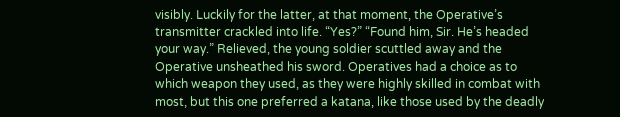visibly. Luckily for the latter, at that moment, the Operative’s transmitter crackled into life. “Yes?” “Found him, Sir. He’s headed your way.” Relieved, the young soldier scuttled away and the Operative unsheathed his sword. Operatives had a choice as to which weapon they used, as they were highly skilled in combat with most, but this one preferred a katana, like those used by the deadly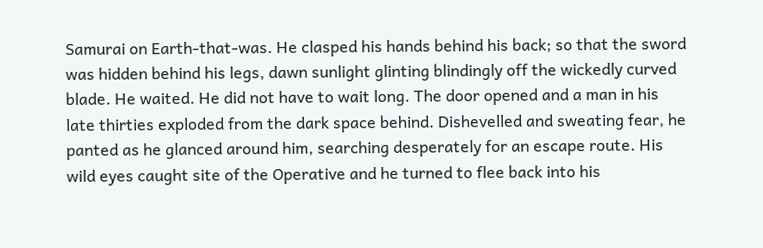Samurai on Earth-that-was. He clasped his hands behind his back; so that the sword was hidden behind his legs, dawn sunlight glinting blindingly off the wickedly curved blade. He waited. He did not have to wait long. The door opened and a man in his late thirties exploded from the dark space behind. Dishevelled and sweating fear, he panted as he glanced around him, searching desperately for an escape route. His wild eyes caught site of the Operative and he turned to flee back into his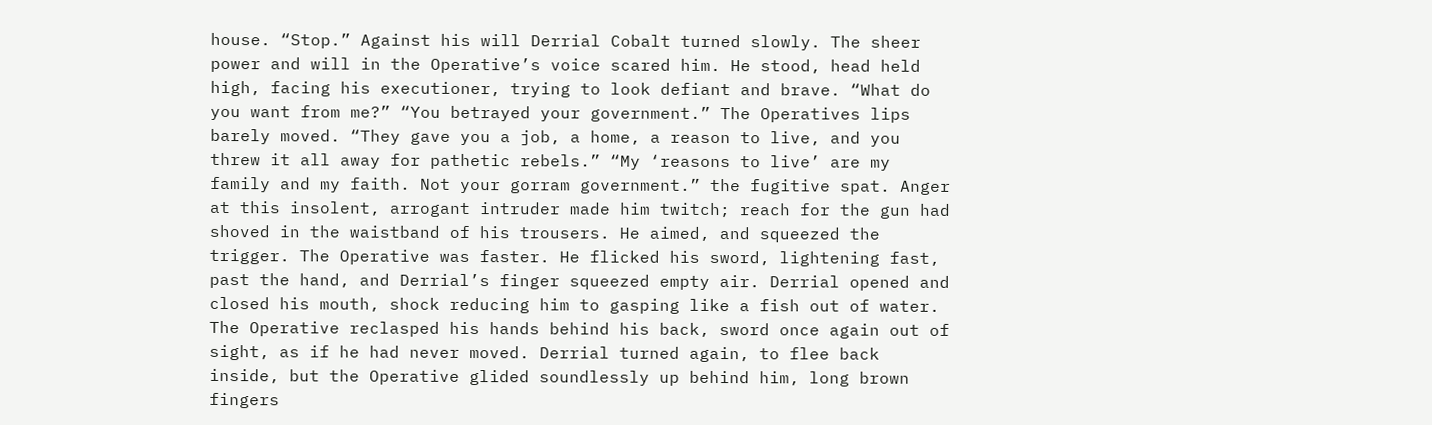house. “Stop.” Against his will Derrial Cobalt turned slowly. The sheer power and will in the Operative’s voice scared him. He stood, head held high, facing his executioner, trying to look defiant and brave. “What do you want from me?” “You betrayed your government.” The Operatives lips barely moved. “They gave you a job, a home, a reason to live, and you threw it all away for pathetic rebels.” “My ‘reasons to live’ are my family and my faith. Not your gorram government.” the fugitive spat. Anger at this insolent, arrogant intruder made him twitch; reach for the gun had shoved in the waistband of his trousers. He aimed, and squeezed the trigger. The Operative was faster. He flicked his sword, lightening fast, past the hand, and Derrial’s finger squeezed empty air. Derrial opened and closed his mouth, shock reducing him to gasping like a fish out of water. The Operative reclasped his hands behind his back, sword once again out of sight, as if he had never moved. Derrial turned again, to flee back inside, but the Operative glided soundlessly up behind him, long brown fingers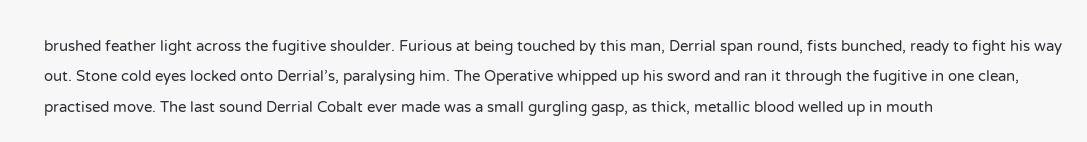brushed feather light across the fugitive shoulder. Furious at being touched by this man, Derrial span round, fists bunched, ready to fight his way out. Stone cold eyes locked onto Derrial’s, paralysing him. The Operative whipped up his sword and ran it through the fugitive in one clean, practised move. The last sound Derrial Cobalt ever made was a small gurgling gasp, as thick, metallic blood welled up in mouth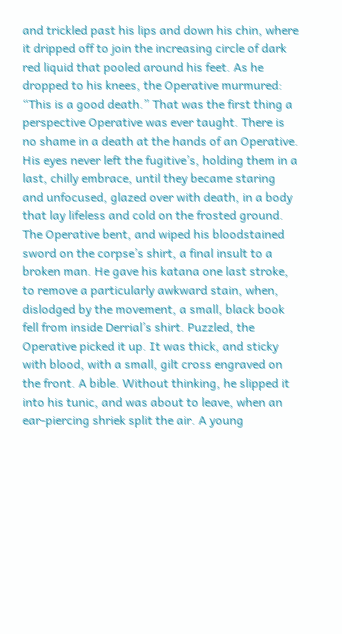and trickled past his lips and down his chin, where it dripped off to join the increasing circle of dark red liquid that pooled around his feet. As he dropped to his knees, the Operative murmured: “This is a good death.” That was the first thing a perspective Operative was ever taught. There is no shame in a death at the hands of an Operative. His eyes never left the fugitive’s, holding them in a last, chilly embrace, until they became staring and unfocused, glazed over with death, in a body that lay lifeless and cold on the frosted ground. The Operative bent, and wiped his bloodstained sword on the corpse’s shirt, a final insult to a broken man. He gave his katana one last stroke, to remove a particularly awkward stain, when, dislodged by the movement, a small, black book fell from inside Derrial’s shirt. Puzzled, the Operative picked it up. It was thick, and sticky with blood, with a small, gilt cross engraved on the front. A bible. Without thinking, he slipped it into his tunic, and was about to leave, when an ear-piercing shriek split the air. A young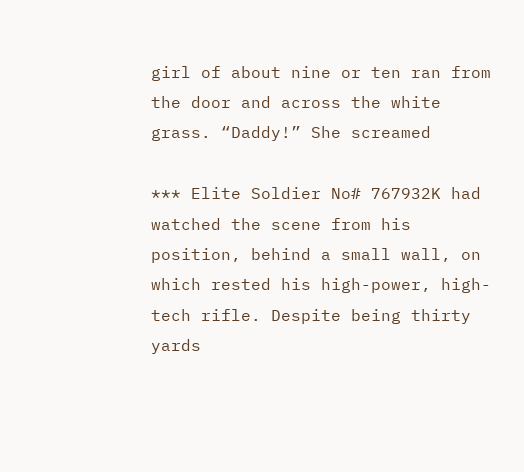girl of about nine or ten ran from the door and across the white grass. “Daddy!” She screamed

*** Elite Soldier No# 767932K had watched the scene from his position, behind a small wall, on which rested his high-power, high-tech rifle. Despite being thirty yards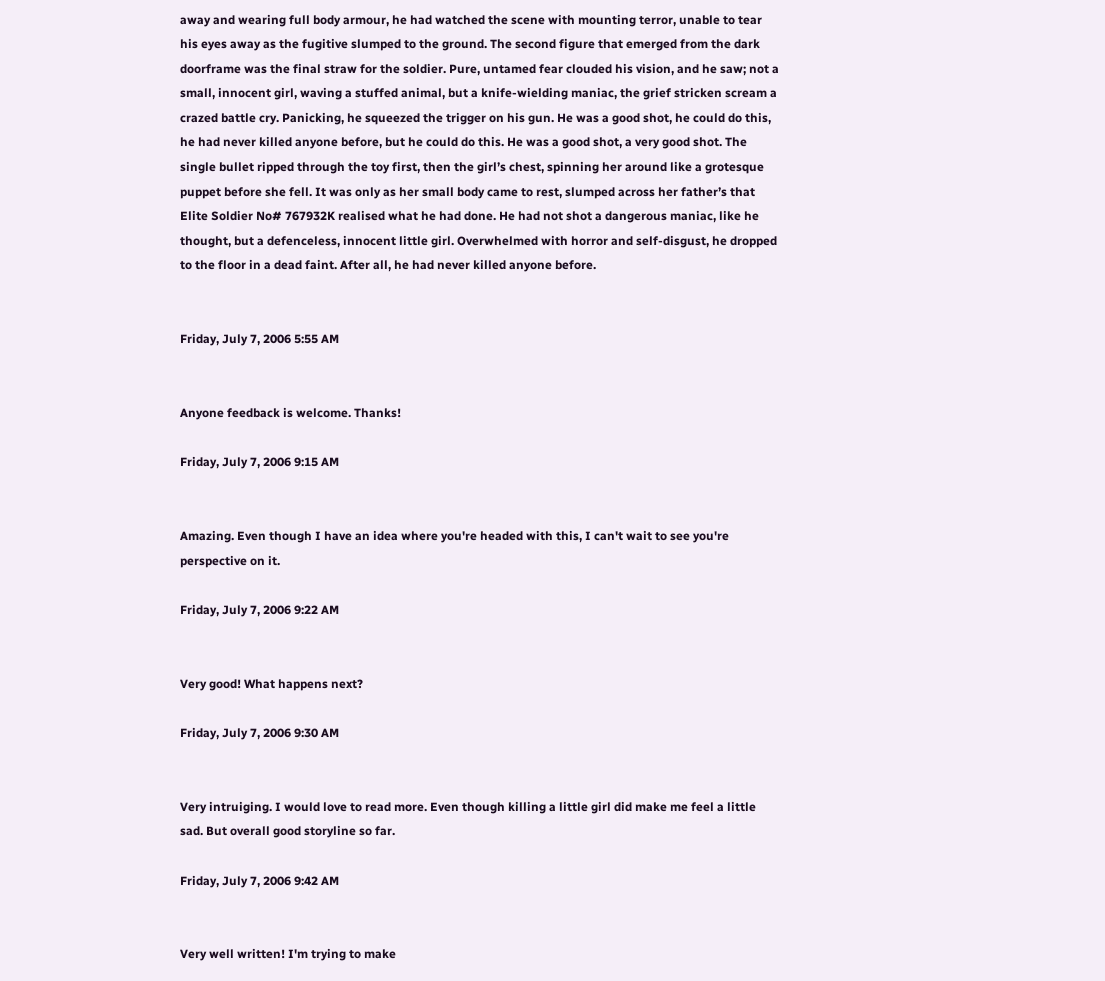away and wearing full body armour, he had watched the scene with mounting terror, unable to tear his eyes away as the fugitive slumped to the ground. The second figure that emerged from the dark doorframe was the final straw for the soldier. Pure, untamed fear clouded his vision, and he saw; not a small, innocent girl, waving a stuffed animal, but a knife-wielding maniac, the grief stricken scream a crazed battle cry. Panicking, he squeezed the trigger on his gun. He was a good shot, he could do this, he had never killed anyone before, but he could do this. He was a good shot, a very good shot. The single bullet ripped through the toy first, then the girl’s chest, spinning her around like a grotesque puppet before she fell. It was only as her small body came to rest, slumped across her father’s that Elite Soldier No# 767932K realised what he had done. He had not shot a dangerous maniac, like he thought, but a defenceless, innocent little girl. Overwhelmed with horror and self-disgust, he dropped to the floor in a dead faint. After all, he had never killed anyone before.


Friday, July 7, 2006 5:55 AM


Anyone feedback is welcome. Thanks!

Friday, July 7, 2006 9:15 AM


Amazing. Even though I have an idea where you're headed with this, I can't wait to see you're perspective on it.

Friday, July 7, 2006 9:22 AM


Very good! What happens next?

Friday, July 7, 2006 9:30 AM


Very intruiging. I would love to read more. Even though killing a little girl did make me feel a little sad. But overall good storyline so far.

Friday, July 7, 2006 9:42 AM


Very well written! I'm trying to make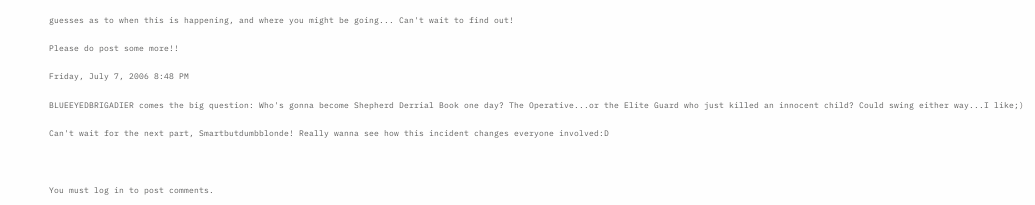guesses as to when this is happening, and where you might be going... Can't wait to find out!

Please do post some more!!

Friday, July 7, 2006 8:48 PM

BLUEEYEDBRIGADIER comes the big question: Who's gonna become Shepherd Derrial Book one day? The Operative...or the Elite Guard who just killed an innocent child? Could swing either way...I like;)

Can't wait for the next part, Smartbutdumbblonde! Really wanna see how this incident changes everyone involved:D



You must log in to post comments.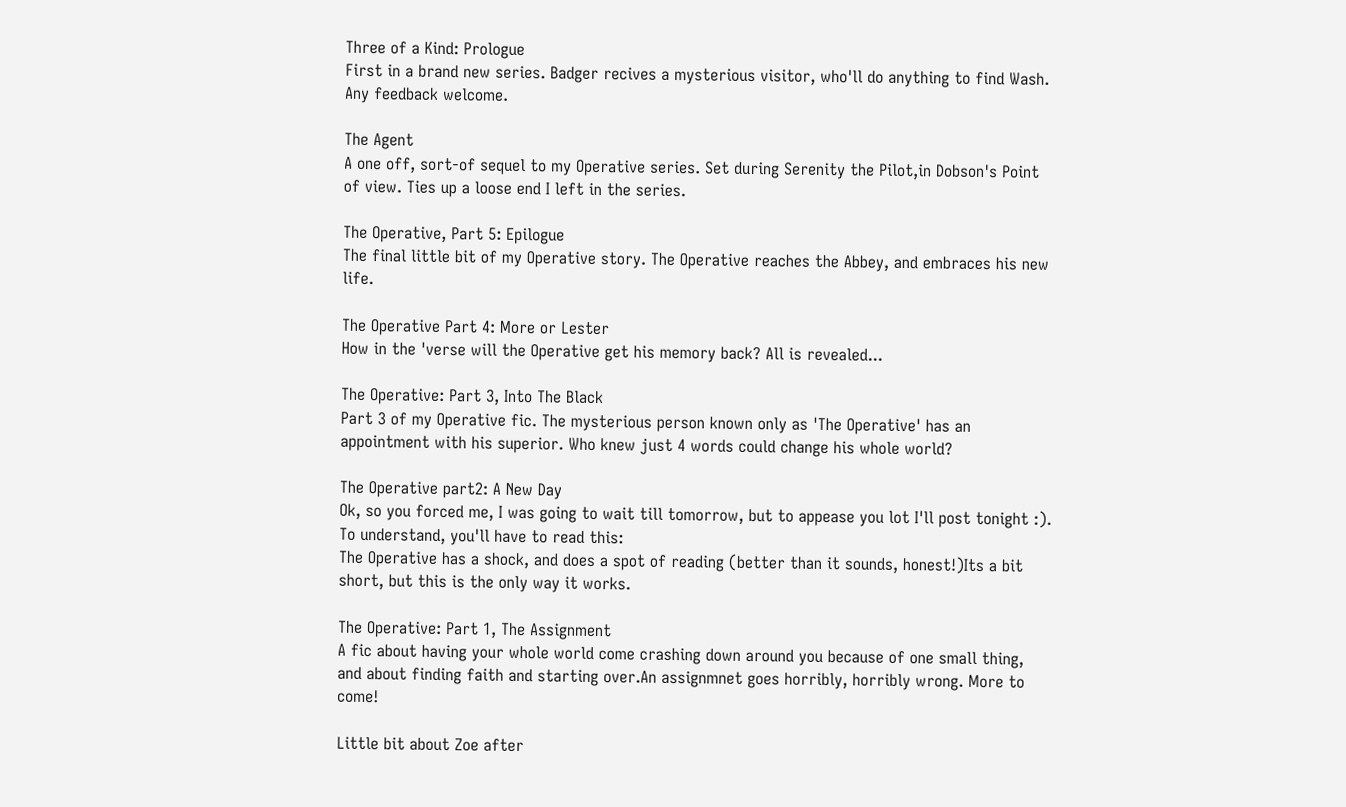Three of a Kind: Prologue
First in a brand new series. Badger recives a mysterious visitor, who'll do anything to find Wash.
Any feedback welcome.

The Agent
A one off, sort-of sequel to my Operative series. Set during Serenity the Pilot,in Dobson's Point of view. Ties up a loose end I left in the series.

The Operative, Part 5: Epilogue
The final little bit of my Operative story. The Operative reaches the Abbey, and embraces his new life.

The Operative Part 4: More or Lester
How in the 'verse will the Operative get his memory back? All is revealed...

The Operative: Part 3, Into The Black
Part 3 of my Operative fic. The mysterious person known only as 'The Operative' has an appointment with his superior. Who knew just 4 words could change his whole world?

The Operative part2: A New Day
Ok, so you forced me, I was going to wait till tomorrow, but to appease you lot I'll post tonight :). To understand, you'll have to read this:
The Operative has a shock, and does a spot of reading (better than it sounds, honest!)Its a bit short, but this is the only way it works.

The Operative: Part 1, The Assignment
A fic about having your whole world come crashing down around you because of one small thing, and about finding faith and starting over.An assignmnet goes horribly, horribly wrong. More to come!

Little bit about Zoe after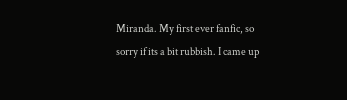Miranda. My first ever fanfic, so sorry if its a bit rubbish. I came up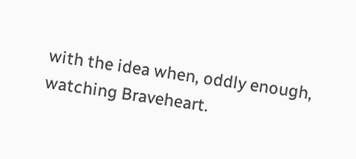with the idea when, oddly enough, watching Braveheart.